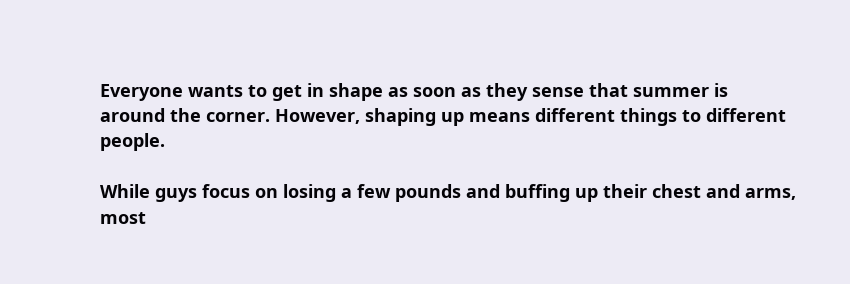Everyone wants to get in shape as soon as they sense that summer is around the corner. However, shaping up means different things to different people.

While guys focus on losing a few pounds and buffing up their chest and arms, most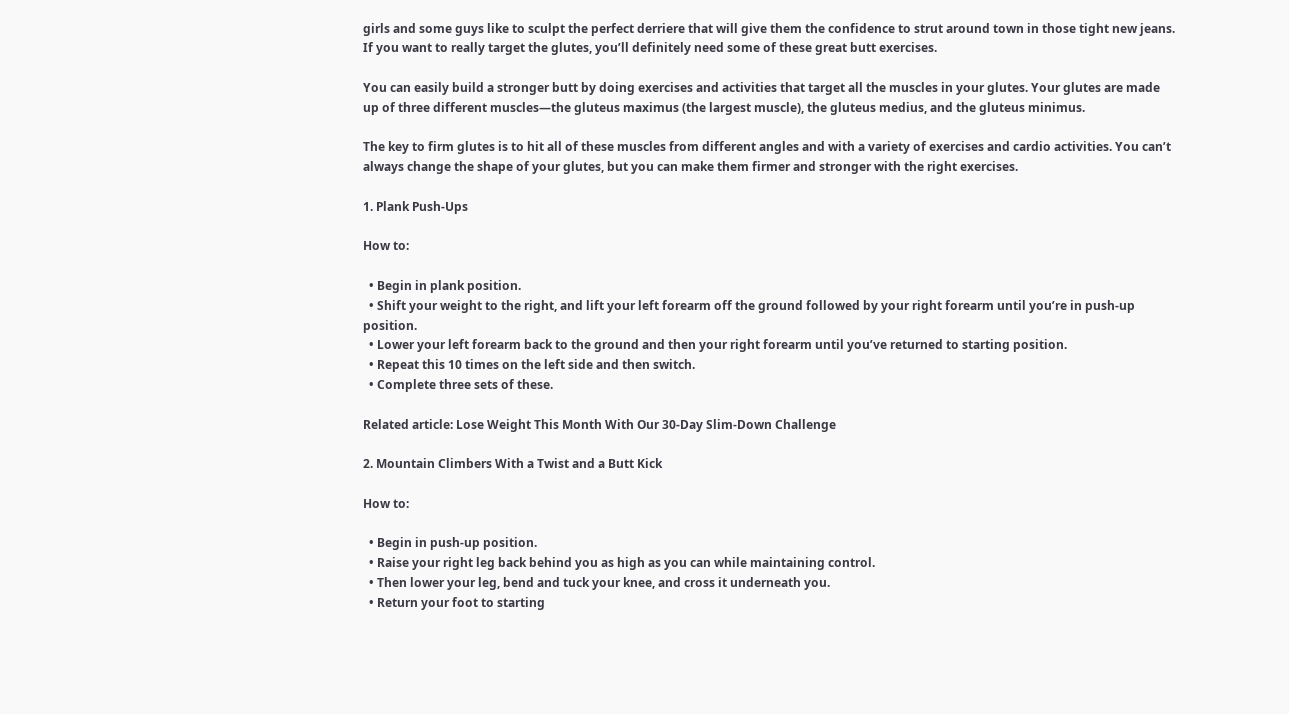girls and some guys like to sculpt the perfect derriere that will give them the confidence to strut around town in those tight new jeans. If you want to really target the glutes, you’ll definitely need some of these great butt exercises.

You can easily build a stronger butt by doing exercises and activities that target all the muscles in your glutes. Your glutes are made up of three different muscles—the gluteus maximus (the largest muscle), the gluteus medius, and the gluteus minimus.

The key to firm glutes is to hit all of these muscles from different angles and with a variety of exercises and cardio activities. You can’t always change the shape of your glutes, but you can make them firmer and stronger with the right exercises.

1. Plank Push-Ups

How to:

  • Begin in plank position.
  • Shift your weight to the right, and lift your left forearm off the ground followed by your right forearm until you’re in push-up position.
  • Lower your left forearm back to the ground and then your right forearm until you’ve returned to starting position.
  • Repeat this 10 times on the left side and then switch.
  • Complete three sets of these.

Related article: Lose Weight This Month With Our 30-Day Slim-Down Challenge

2. Mountain Climbers With a Twist and a Butt Kick

How to:

  • Begin in push-up position.
  • Raise your right leg back behind you as high as you can while maintaining control.
  • Then lower your leg, bend and tuck your knee, and cross it underneath you.
  • Return your foot to starting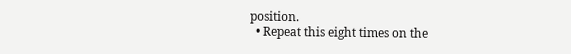position.
  • Repeat this eight times on the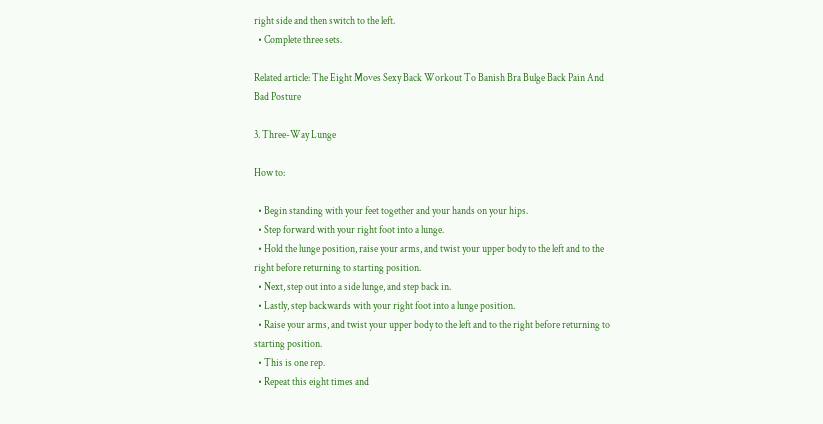right side and then switch to the left.
  • Complete three sets.

Related article: The Eight Moves Sexy Back Workout To Banish Bra Bulge Back Pain And Bad Posture

3. Three-Way Lunge

How to:

  • Begin standing with your feet together and your hands on your hips.
  • Step forward with your right foot into a lunge.
  • Hold the lunge position, raise your arms, and twist your upper body to the left and to the right before returning to starting position.
  • Next, step out into a side lunge, and step back in.
  • Lastly, step backwards with your right foot into a lunge position.
  • Raise your arms, and twist your upper body to the left and to the right before returning to starting position.
  • This is one rep.
  • Repeat this eight times and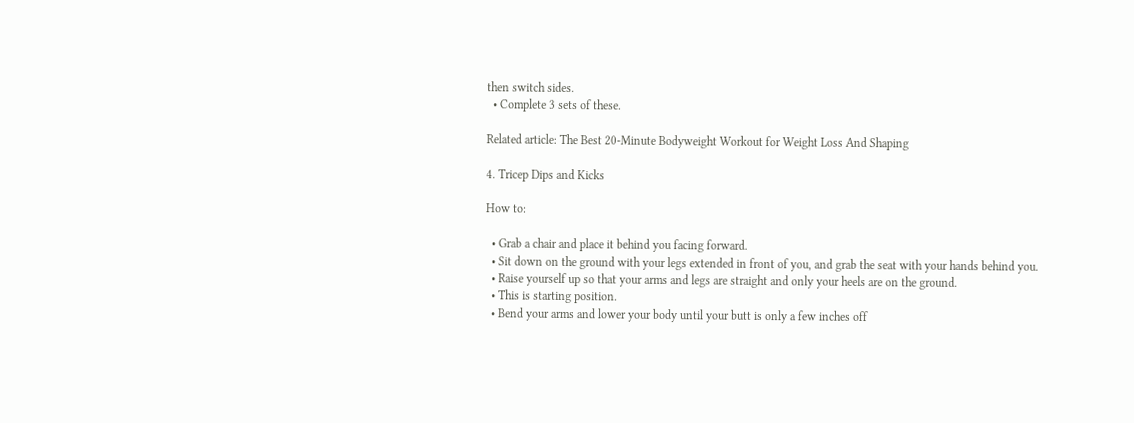then switch sides.
  • Complete 3 sets of these.

Related article: The Best 20-Minute Bodyweight Workout for Weight Loss And Shaping

4. Tricep Dips and Kicks

How to:

  • Grab a chair and place it behind you facing forward.
  • Sit down on the ground with your legs extended in front of you, and grab the seat with your hands behind you.
  • Raise yourself up so that your arms and legs are straight and only your heels are on the ground.
  • This is starting position.
  • Bend your arms and lower your body until your butt is only a few inches off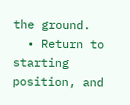the ground.
  • Return to starting position, and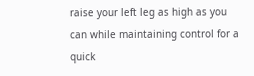raise your left leg as high as you can while maintaining control for a quick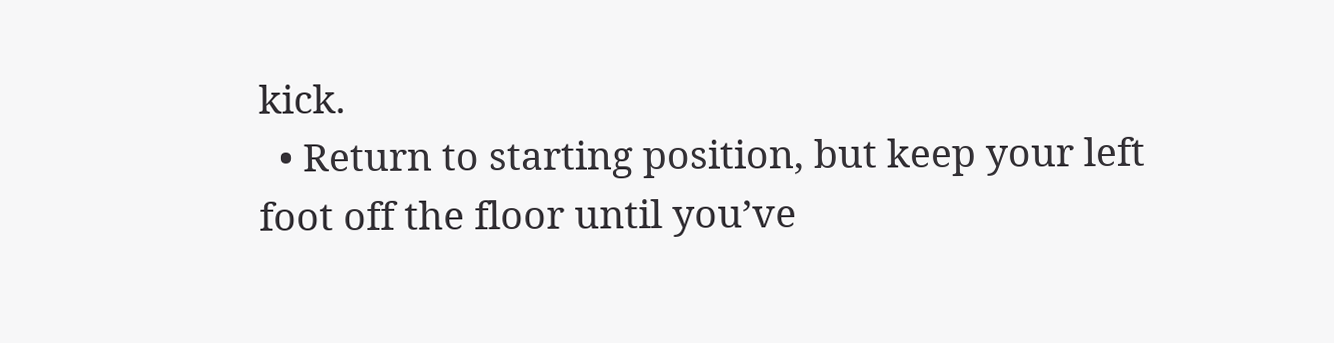kick.
  • Return to starting position, but keep your left foot off the floor until you’ve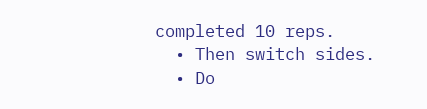completed 10 reps.
  • Then switch sides.
  • Do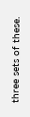three sets of these.